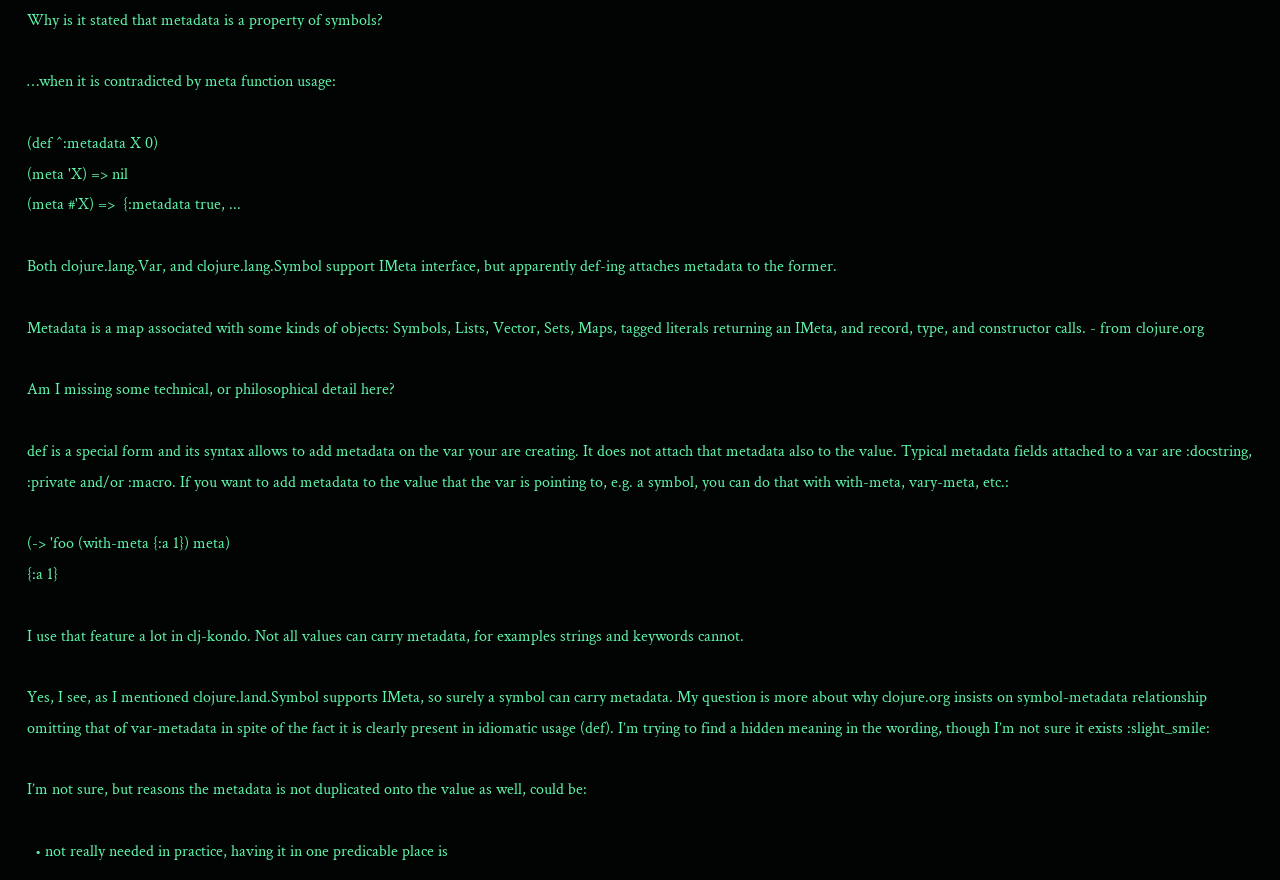Why is it stated that metadata is a property of symbols?

…when it is contradicted by meta function usage:

(def ^:metadata X 0)
(meta 'X) => nil
(meta #'X) =>  {:metadata true, ...

Both clojure.lang.Var, and clojure.lang.Symbol support IMeta interface, but apparently def-ing attaches metadata to the former.

Metadata is a map associated with some kinds of objects: Symbols, Lists, Vector, Sets, Maps, tagged literals returning an IMeta, and record, type, and constructor calls. - from clojure.org

Am I missing some technical, or philosophical detail here?

def is a special form and its syntax allows to add metadata on the var your are creating. It does not attach that metadata also to the value. Typical metadata fields attached to a var are :docstring, :private and/or :macro. If you want to add metadata to the value that the var is pointing to, e.g. a symbol, you can do that with with-meta, vary-meta, etc.:

(-> 'foo (with-meta {:a 1}) meta)
{:a 1}

I use that feature a lot in clj-kondo. Not all values can carry metadata, for examples strings and keywords cannot.

Yes, I see, as I mentioned clojure.land.Symbol supports IMeta, so surely a symbol can carry metadata. My question is more about why clojure.org insists on symbol-metadata relationship omitting that of var-metadata in spite of the fact it is clearly present in idiomatic usage (def). I’m trying to find a hidden meaning in the wording, though I’m not sure it exists :slight_smile:

I’m not sure, but reasons the metadata is not duplicated onto the value as well, could be:

  • not really needed in practice, having it in one predicable place is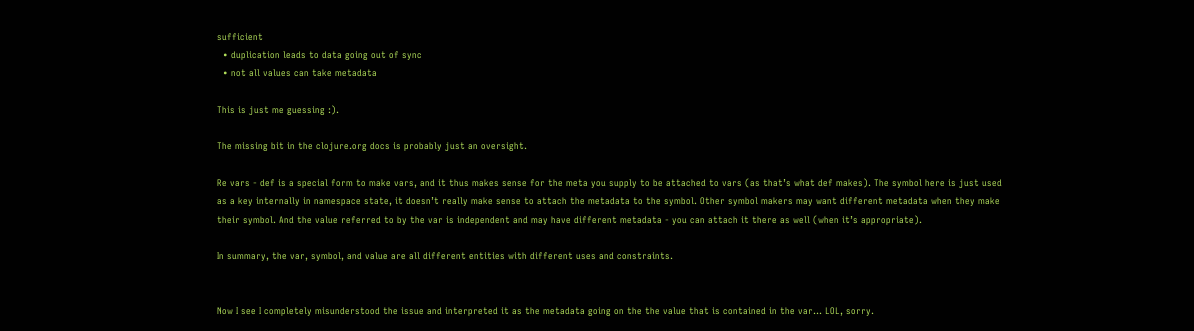sufficient
  • duplication leads to data going out of sync
  • not all values can take metadata

This is just me guessing :).

The missing bit in the clojure.org docs is probably just an oversight.

Re vars - def is a special form to make vars, and it thus makes sense for the meta you supply to be attached to vars (as that’s what def makes). The symbol here is just used as a key internally in namespace state, it doesn’t really make sense to attach the metadata to the symbol. Other symbol makers may want different metadata when they make their symbol. And the value referred to by the var is independent and may have different metadata - you can attach it there as well (when it’s appropriate).

In summary, the var, symbol, and value are all different entities with different uses and constraints.


Now I see I completely misunderstood the issue and interpreted it as the metadata going on the the value that is contained in the var… LOL, sorry.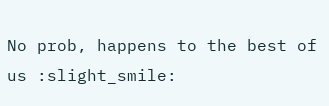No prob, happens to the best of us :slight_smile: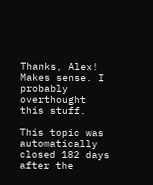Thanks, Alex! Makes sense. I probably overthought this stuff.

This topic was automatically closed 182 days after the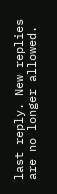last reply. New replies are no longer allowed.